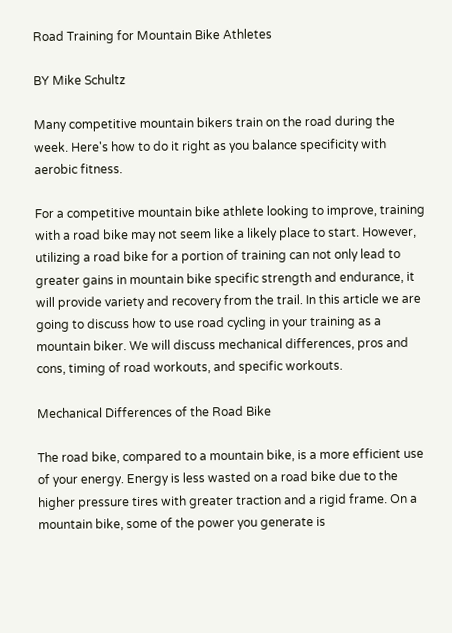Road Training for Mountain Bike Athletes

BY Mike Schultz

Many competitive mountain bikers train on the road during the week. Here's how to do it right as you balance specificity with aerobic fitness.

For a competitive mountain bike athlete looking to improve, training with a road bike may not seem like a likely place to start. However, utilizing a road bike for a portion of training can not only lead to greater gains in mountain bike specific strength and endurance, it will provide variety and recovery from the trail. In this article we are going to discuss how to use road cycling in your training as a mountain biker. We will discuss mechanical differences, pros and cons, timing of road workouts, and specific workouts.

Mechanical Differences of the Road Bike

The road bike, compared to a mountain bike, is a more efficient use of your energy. Energy is less wasted on a road bike due to the higher pressure tires with greater traction and a rigid frame. On a mountain bike, some of the power you generate is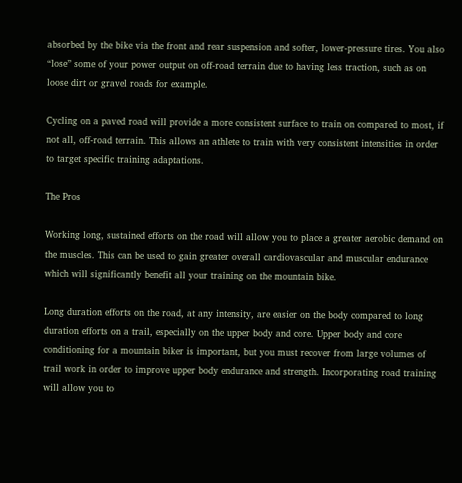absorbed by the bike via the front and rear suspension and softer, lower-pressure tires. You also “lose” some of your power output on off-road terrain due to having less traction, such as on loose dirt or gravel roads for example.

Cycling on a paved road will provide a more consistent surface to train on compared to most, if not all, off-road terrain. This allows an athlete to train with very consistent intensities in order to target specific training adaptations.

The Pros

Working long, sustained efforts on the road will allow you to place a greater aerobic demand on the muscles. This can be used to gain greater overall cardiovascular and muscular endurance which will significantly benefit all your training on the mountain bike.

Long duration efforts on the road, at any intensity, are easier on the body compared to long duration efforts on a trail, especially on the upper body and core. Upper body and core conditioning for a mountain biker is important, but you must recover from large volumes of trail work in order to improve upper body endurance and strength. Incorporating road training will allow you to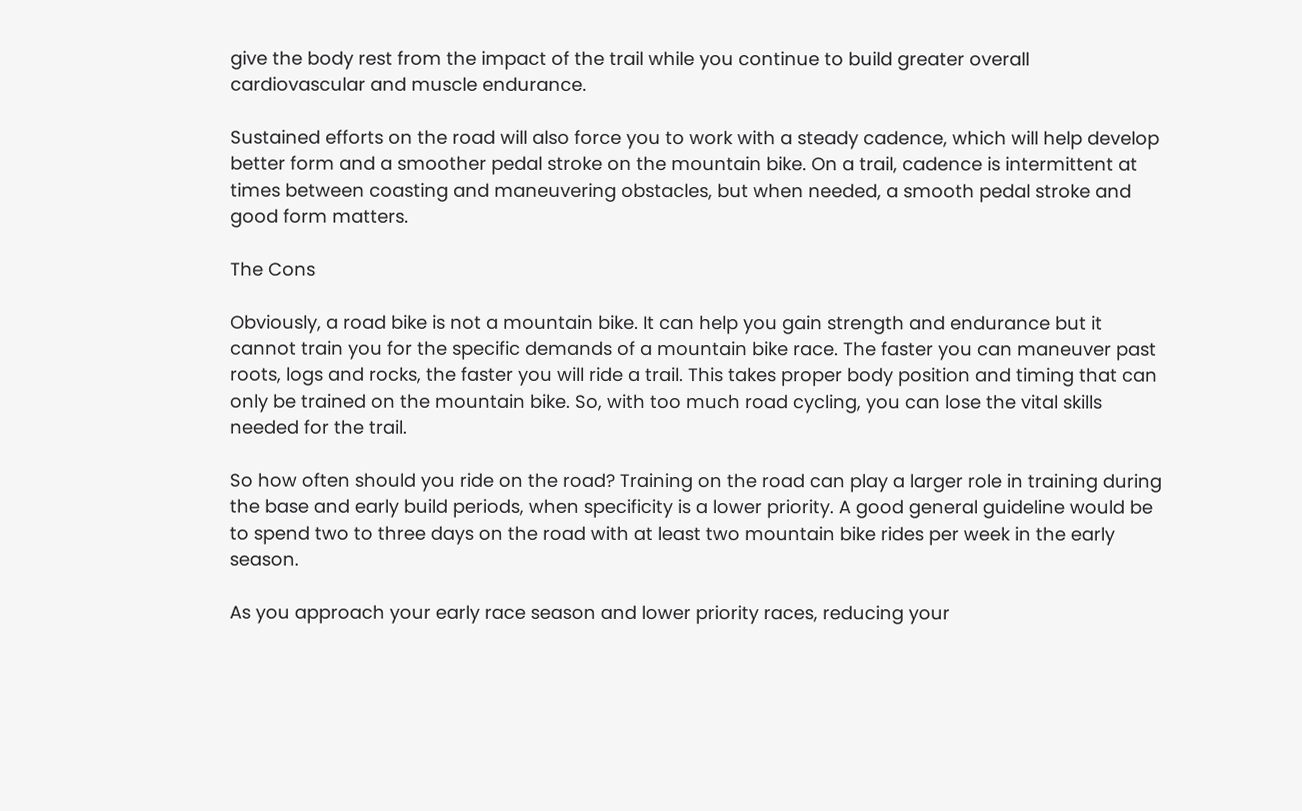give the body rest from the impact of the trail while you continue to build greater overall cardiovascular and muscle endurance.

Sustained efforts on the road will also force you to work with a steady cadence, which will help develop better form and a smoother pedal stroke on the mountain bike. On a trail, cadence is intermittent at times between coasting and maneuvering obstacles, but when needed, a smooth pedal stroke and good form matters.

The Cons

Obviously, a road bike is not a mountain bike. It can help you gain strength and endurance but it cannot train you for the specific demands of a mountain bike race. The faster you can maneuver past roots, logs and rocks, the faster you will ride a trail. This takes proper body position and timing that can only be trained on the mountain bike. So, with too much road cycling, you can lose the vital skills needed for the trail.

So how often should you ride on the road? Training on the road can play a larger role in training during the base and early build periods, when specificity is a lower priority. A good general guideline would be to spend two to three days on the road with at least two mountain bike rides per week in the early season.

As you approach your early race season and lower priority races, reducing your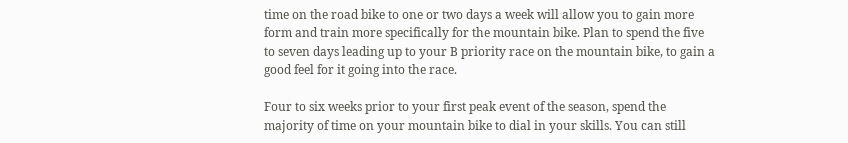time on the road bike to one or two days a week will allow you to gain more form and train more specifically for the mountain bike. Plan to spend the five to seven days leading up to your B priority race on the mountain bike, to gain a good feel for it going into the race.

Four to six weeks prior to your first peak event of the season, spend the majority of time on your mountain bike to dial in your skills. You can still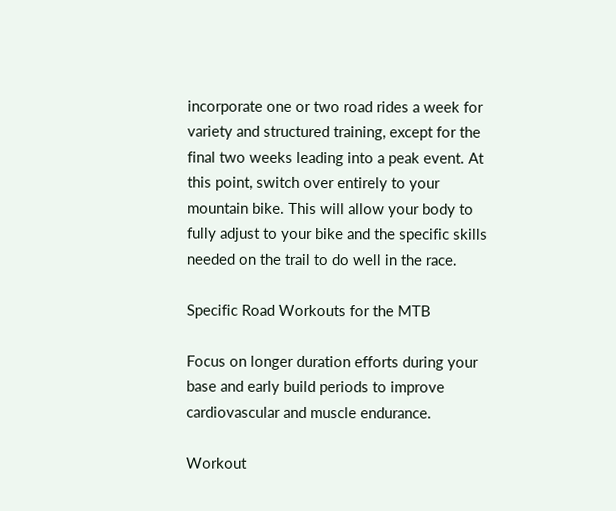incorporate one or two road rides a week for variety and structured training, except for the final two weeks leading into a peak event. At this point, switch over entirely to your mountain bike. This will allow your body to fully adjust to your bike and the specific skills needed on the trail to do well in the race.

Specific Road Workouts for the MTB

Focus on longer duration efforts during your base and early build periods to improve cardiovascular and muscle endurance.

Workout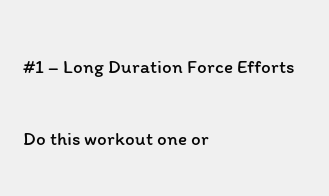#1 – Long Duration Force Efforts

Do this workout one or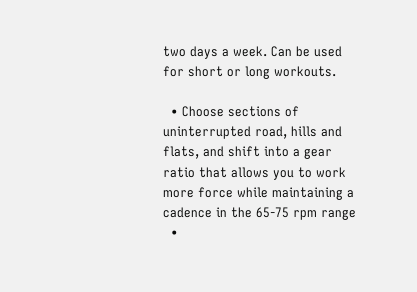two days a week. Can be used for short or long workouts.

  • Choose sections of uninterrupted road, hills and flats, and shift into a gear ratio that allows you to work more force while maintaining a cadence in the 65-75 rpm range
  •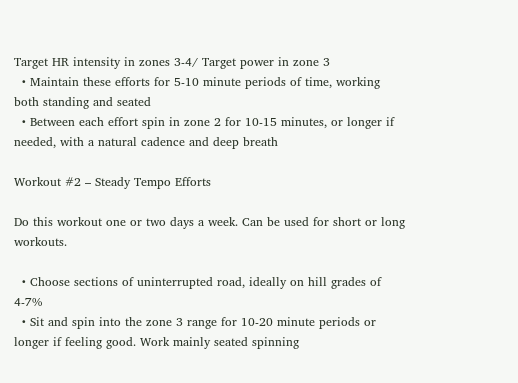Target HR intensity in zones 3-4/ Target power in zone 3
  • Maintain these efforts for 5-10 minute periods of time, working both standing and seated
  • Between each effort spin in zone 2 for 10-15 minutes, or longer if needed, with a natural cadence and deep breath

Workout #2 – Steady Tempo Efforts

Do this workout one or two days a week. Can be used for short or long workouts.

  • Choose sections of uninterrupted road, ideally on hill grades of 4-7%
  • Sit and spin into the zone 3 range for 10-20 minute periods or longer if feeling good. Work mainly seated spinning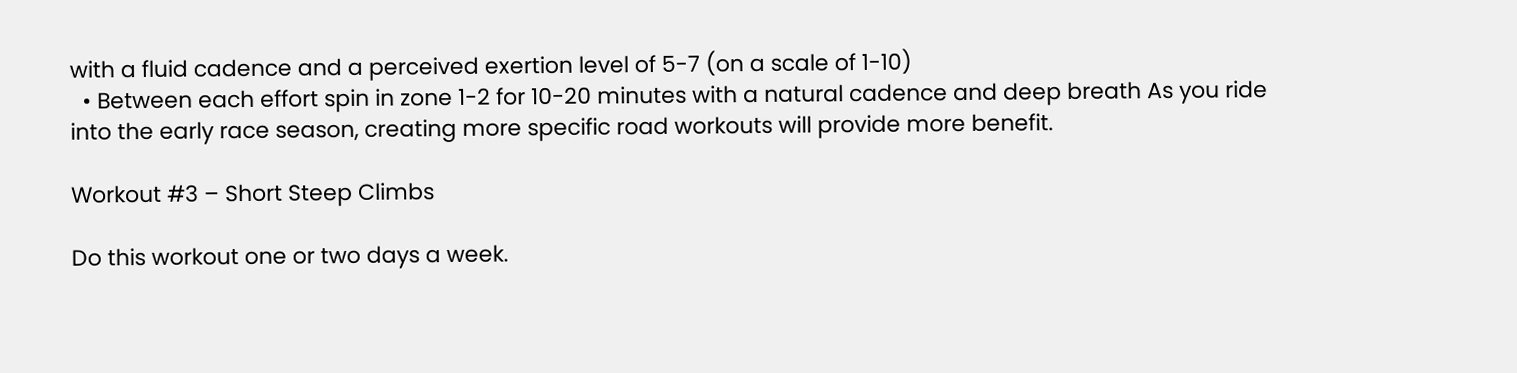with a fluid cadence and a perceived exertion level of 5-7 (on a scale of 1-10)
  • Between each effort spin in zone 1-2 for 10-20 minutes with a natural cadence and deep breath As you ride into the early race season, creating more specific road workouts will provide more benefit.

Workout #3 – Short Steep Climbs

Do this workout one or two days a week.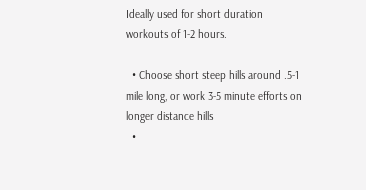Ideally used for short duration workouts of 1-2 hours.

  • Choose short steep hills around .5-1 mile long, or work 3-5 minute efforts on longer distance hills
  •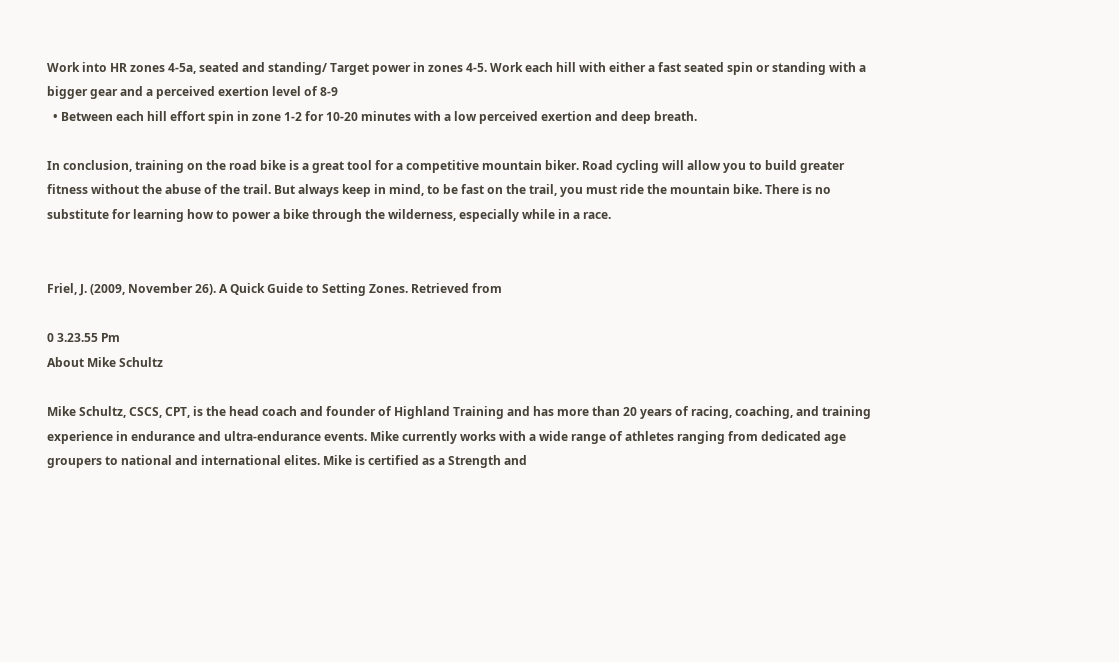Work into HR zones 4-5a, seated and standing/ Target power in zones 4-5. Work each hill with either a fast seated spin or standing with a bigger gear and a perceived exertion level of 8-9
  • Between each hill effort spin in zone 1-2 for 10-20 minutes with a low perceived exertion and deep breath.

In conclusion, training on the road bike is a great tool for a competitive mountain biker. Road cycling will allow you to build greater fitness without the abuse of the trail. But always keep in mind, to be fast on the trail, you must ride the mountain bike. There is no substitute for learning how to power a bike through the wilderness, especially while in a race.


Friel, J. (2009, November 26). A Quick Guide to Setting Zones. Retrieved from

0 3.23.55 Pm
About Mike Schultz

Mike Schultz, CSCS, CPT, is the head coach and founder of Highland Training and has more than 20 years of racing, coaching, and training experience in endurance and ultra-endurance events. Mike currently works with a wide range of athletes ranging from dedicated age groupers to national and international elites. Mike is certified as a Strength and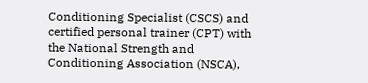Conditioning Specialist (CSCS) and certified personal trainer (CPT) with the National Strength and Conditioning Association (NSCA),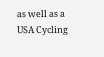as well as a USA Cycling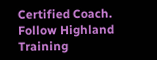Certified Coach. Follow Highland Training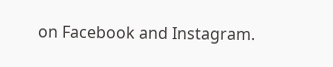on Facebook and Instagram.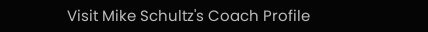Visit Mike Schultz's Coach Profile